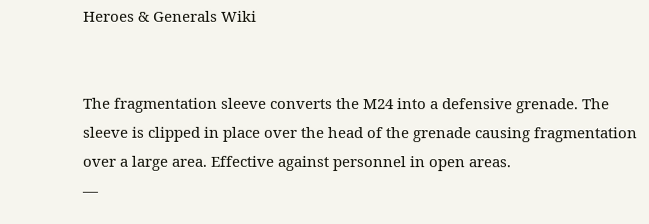Heroes & Generals Wiki


The fragmentation sleeve converts the M24 into a defensive grenade. The sleeve is clipped in place over the head of the grenade causing fragmentation over a large area. Effective against personnel in open areas.
―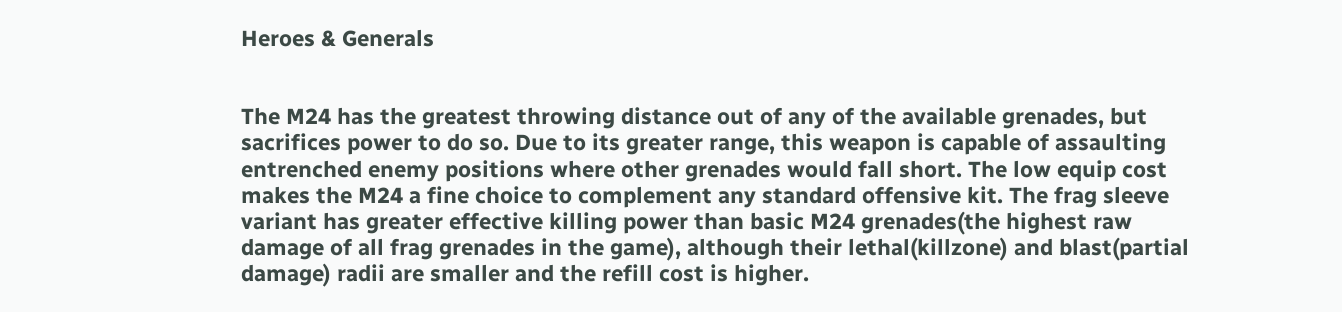Heroes & Generals


The M24 has the greatest throwing distance out of any of the available grenades, but sacrifices power to do so. Due to its greater range, this weapon is capable of assaulting entrenched enemy positions where other grenades would fall short. The low equip cost makes the M24 a fine choice to complement any standard offensive kit. The frag sleeve variant has greater effective killing power than basic M24 grenades(the highest raw damage of all frag grenades in the game), although their lethal(killzone) and blast(partial damage) radii are smaller and the refill cost is higher.